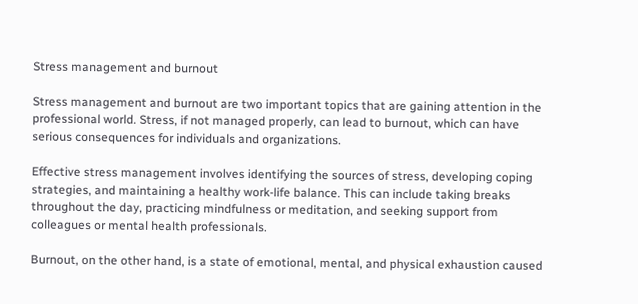Stress management and burnout

Stress management and burnout are two important topics that are gaining attention in the professional world. Stress, if not managed properly, can lead to burnout, which can have serious consequences for individuals and organizations.

Effective stress management involves identifying the sources of stress, developing coping strategies, and maintaining a healthy work-life balance. This can include taking breaks throughout the day, practicing mindfulness or meditation, and seeking support from colleagues or mental health professionals.

Burnout, on the other hand, is a state of emotional, mental, and physical exhaustion caused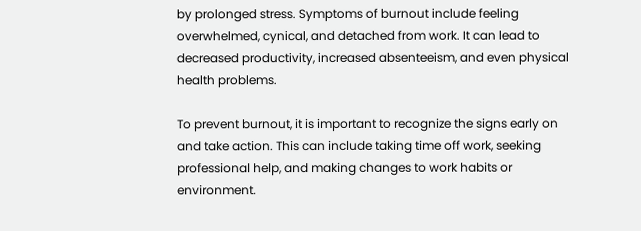by prolonged stress. Symptoms of burnout include feeling overwhelmed, cynical, and detached from work. It can lead to decreased productivity, increased absenteeism, and even physical health problems.

To prevent burnout, it is important to recognize the signs early on and take action. This can include taking time off work, seeking professional help, and making changes to work habits or environment.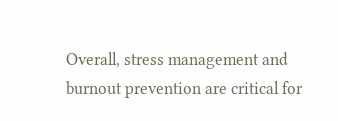Overall, stress management and burnout prevention are critical for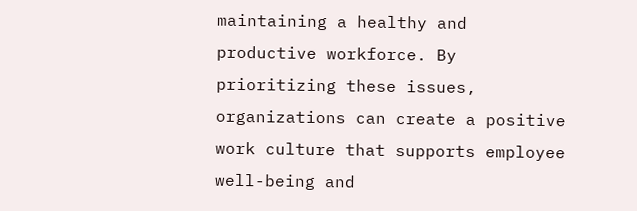maintaining a healthy and productive workforce. By prioritizing these issues, organizations can create a positive work culture that supports employee well-being and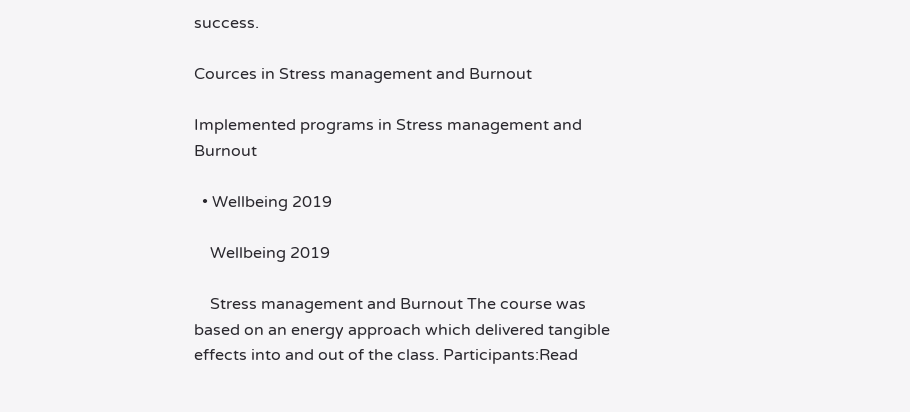success.

Cources in Stress management and Burnout

Implemented programs in Stress management and Burnout

  • Wellbeing 2019

    Wellbeing 2019

    Stress management and Burnout The course was based on an energy approach which delivered tangible effects into and out of the class. Participants:Read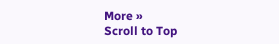More »
Scroll to Top